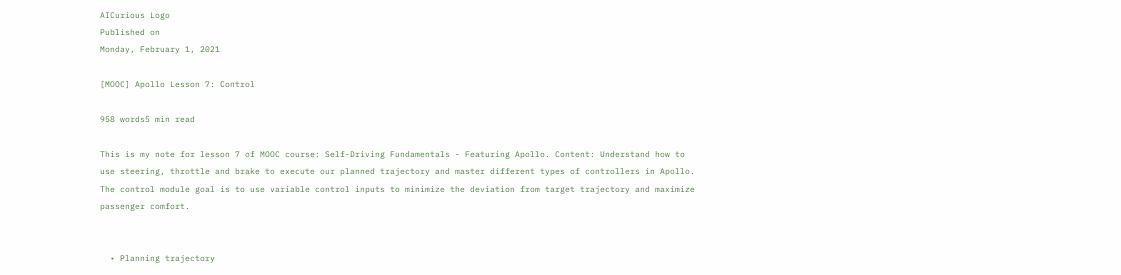AICurious Logo
Published on
Monday, February 1, 2021

[MOOC] Apollo Lesson 7: Control

958 words5 min read

This is my note for lesson 7 of MOOC course: Self-Driving Fundamentals - Featuring Apollo. Content: Understand how to use steering, throttle and brake to execute our planned trajectory and master different types of controllers in Apollo. The control module goal is to use variable control inputs to minimize the deviation from target trajectory and maximize passenger comfort.


  • Planning trajectory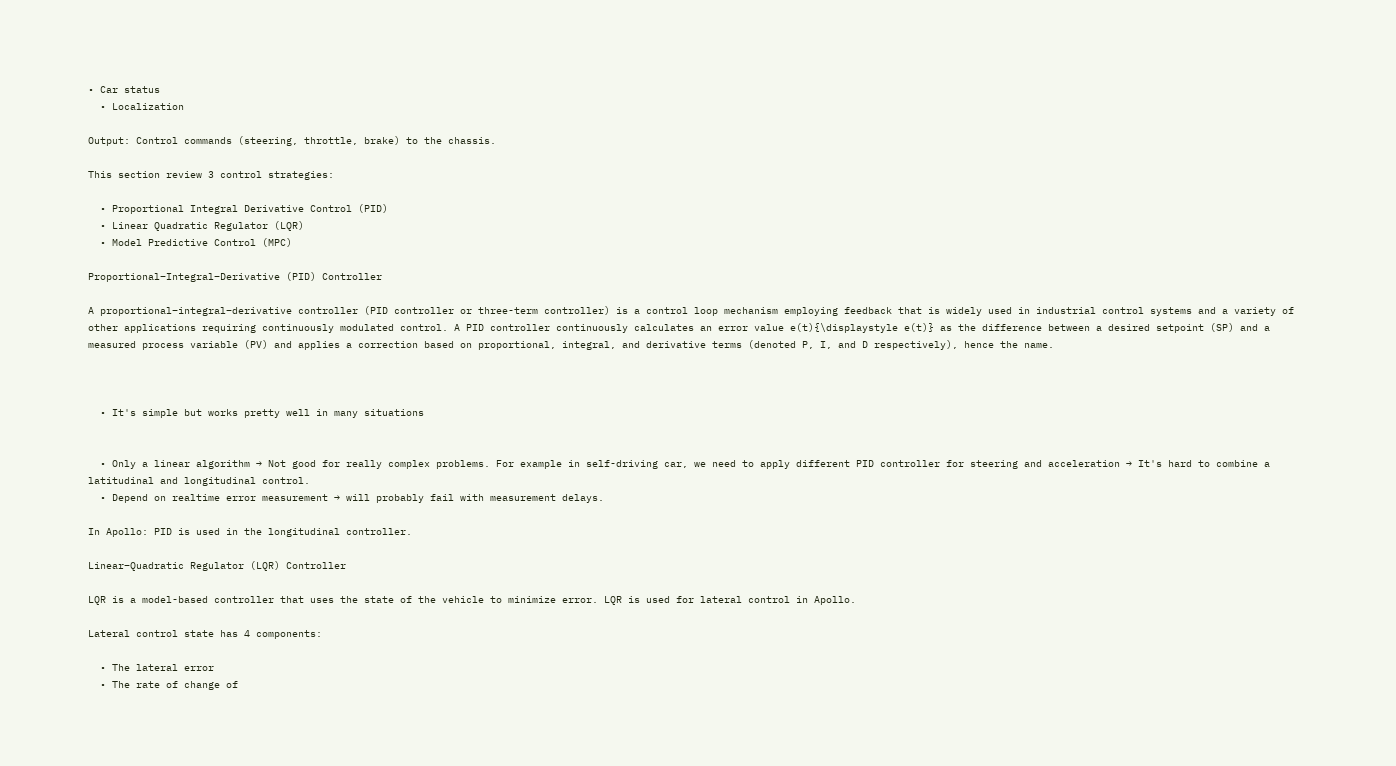• Car status
  • Localization

Output: Control commands (steering, throttle, brake) to the chassis.

This section review 3 control strategies:

  • Proportional Integral Derivative Control (PID)
  • Linear Quadratic Regulator (LQR)
  • Model Predictive Control (MPC)

Proportional–Integral–Derivative (PID) Controller

A proportional–integral–derivative controller (PID controller or three-term controller) is a control loop mechanism employing feedback that is widely used in industrial control systems and a variety of other applications requiring continuously modulated control. A PID controller continuously calculates an error value e(t){\displaystyle e(t)} as the difference between a desired setpoint (SP) and a measured process variable (PV) and applies a correction based on proportional, integral, and derivative terms (denoted P, I, and D respectively), hence the name.



  • It's simple but works pretty well in many situations


  • Only a linear algorithm → Not good for really complex problems. For example in self-driving car, we need to apply different PID controller for steering and acceleration → It's hard to combine a latitudinal and longitudinal control.
  • Depend on realtime error measurement → will probably fail with measurement delays.

In Apollo: PID is used in the longitudinal controller.

Linear–Quadratic Regulator (LQR) Controller

LQR is a model-based controller that uses the state of the vehicle to minimize error. LQR is used for lateral control in Apollo.

Lateral control state has 4 components:

  • The lateral error
  • The rate of change of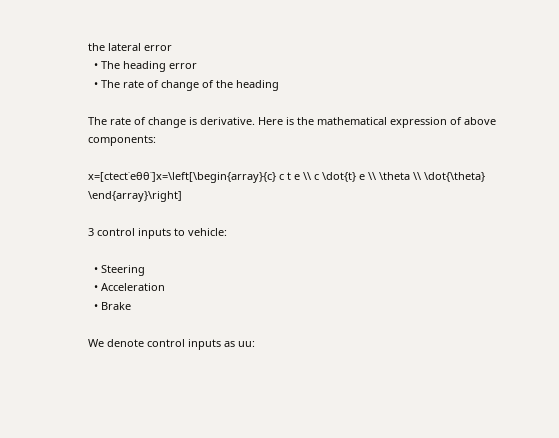the lateral error
  • The heading error
  • The rate of change of the heading

The rate of change is derivative. Here is the mathematical expression of above components:

x=[ctect˙eθθ˙]x=\left[\begin{array}{c} c t e \\ c \dot{t} e \\ \theta \\ \dot{\theta} \end{array}\right]

3 control inputs to vehicle:

  • Steering
  • Acceleration
  • Brake

We denote control inputs as uu: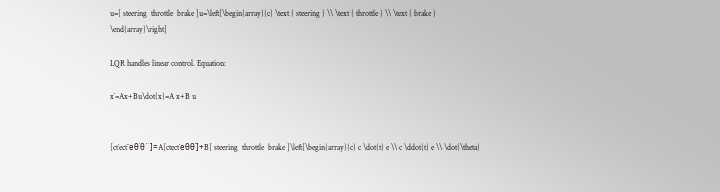u=[ steering  throttle  brake ]u=\left[\begin{array}{c} \text { steering } \\ \text { throttle } \\ \text { brake } \end{array}\right]

LQR handles linear control. Equation:

x˙=Ax+Bu\dot{x}=A x+B u


[ct˙ect¨eθ˙θ¨]=A[ctect˙eθθ˙]+B[ steering  throttle  brake ]\left[\begin{array}{c} c \dot{t} e \\ c \ddot{t} e \\ \dot{\theta}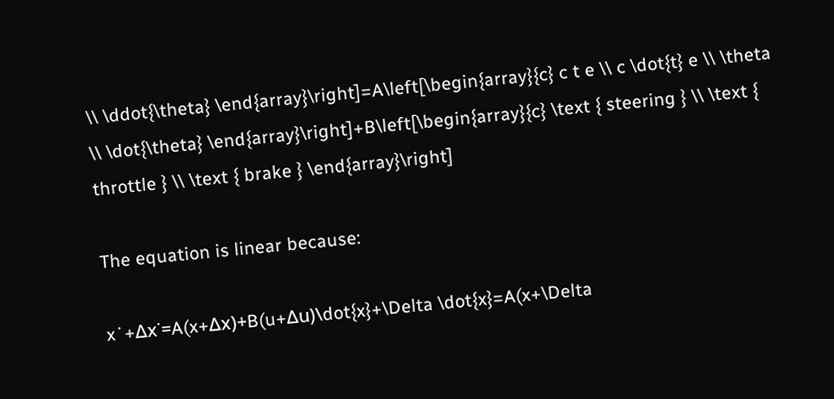\\ \ddot{\theta} \end{array}\right]=A\left[\begin{array}{c} c t e \\ c \dot{t} e \\ \theta \\ \dot{\theta} \end{array}\right]+B\left[\begin{array}{c} \text { steering } \\ \text { throttle } \\ \text { brake } \end{array}\right]

The equation is linear because:

x˙+Δx˙=A(x+Δx)+B(u+Δu)\dot{x}+\Delta \dot{x}=A(x+\Delta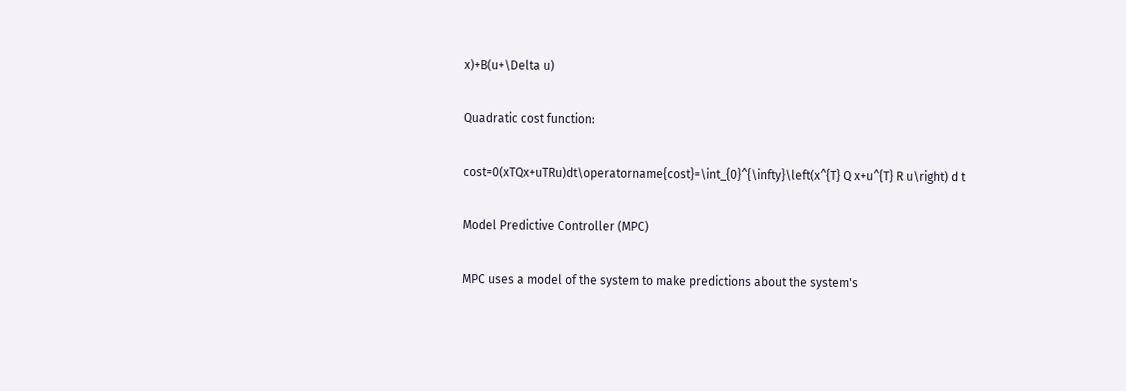x)+B(u+\Delta u)

Quadratic cost function:

cost=0(xTQx+uTRu)dt\operatorname{cost}=\int_{0}^{\infty}\left(x^{T} Q x+u^{T} R u\right) d t

Model Predictive Controller (MPC)

MPC uses a model of the system to make predictions about the system's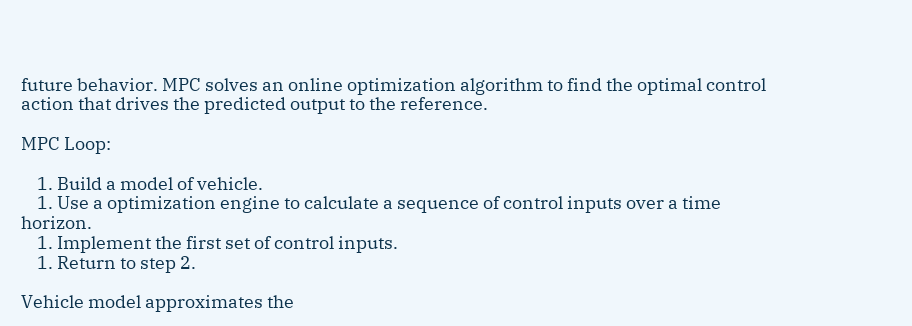future behavior. MPC solves an online optimization algorithm to find the optimal control action that drives the predicted output to the reference.

MPC Loop:

    1. Build a model of vehicle.
    1. Use a optimization engine to calculate a sequence of control inputs over a time horizon.
    1. Implement the first set of control inputs.
    1. Return to step 2.

Vehicle model approximates the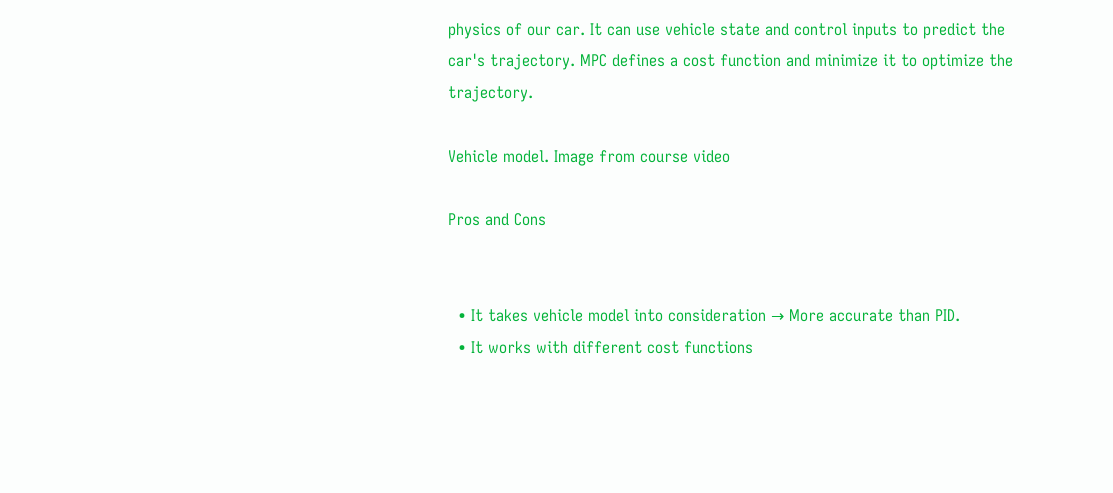physics of our car. It can use vehicle state and control inputs to predict the car's trajectory. MPC defines a cost function and minimize it to optimize the trajectory.

Vehicle model. Image from course video

Pros and Cons


  • It takes vehicle model into consideration → More accurate than PID.
  • It works with different cost functions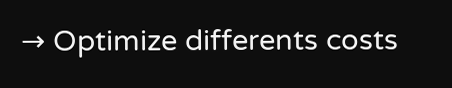→ Optimize differents costs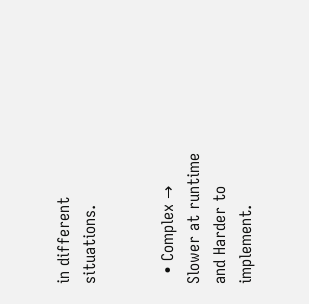in different situations.


  • Complex → Slower at runtime and Harder to implement.